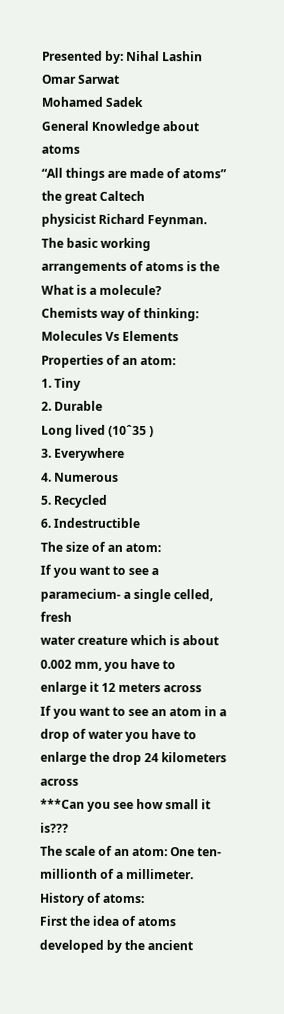Presented by: Nihal Lashin
Omar Sarwat
Mohamed Sadek
General Knowledge about atoms
“All things are made of atoms” the great Caltech
physicist Richard Feynman.
The basic working arrangements of atoms is the
What is a molecule?
Chemists way of thinking:
Molecules Vs Elements
Properties of an atom:
1. Tiny
2. Durable
Long lived (10ˆ35 )
3. Everywhere
4. Numerous
5. Recycled
6. Indestructible
The size of an atom:
If you want to see a paramecium- a single celled, fresh
water creature which is about 0.002 mm, you have to
enlarge it 12 meters across
If you want to see an atom in a drop of water you have to
enlarge the drop 24 kilometers across
***Can you see how small it is???
The scale of an atom: One ten-millionth of a millimeter.
History of atoms:
First the idea of atoms developed by the ancient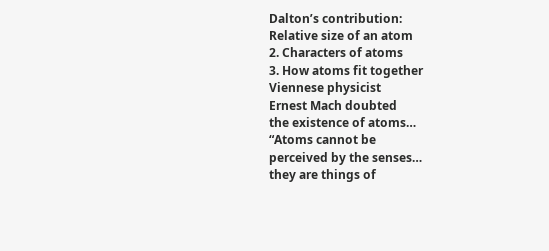Dalton’s contribution:
Relative size of an atom
2. Characters of atoms
3. How atoms fit together
Viennese physicist
Ernest Mach doubted
the existence of atoms…
“Atoms cannot be
perceived by the senses…
they are things of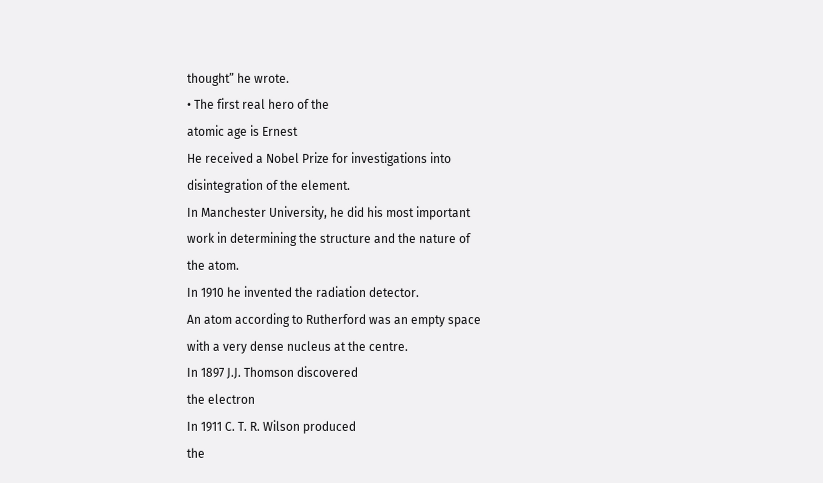thought” he wrote.
• The first real hero of the
atomic age is Ernest
He received a Nobel Prize for investigations into
disintegration of the element.
In Manchester University, he did his most important
work in determining the structure and the nature of
the atom.
In 1910 he invented the radiation detector.
An atom according to Rutherford was an empty space
with a very dense nucleus at the centre.
In 1897 J.J. Thomson discovered
the electron
In 1911 C. T. R. Wilson produced
the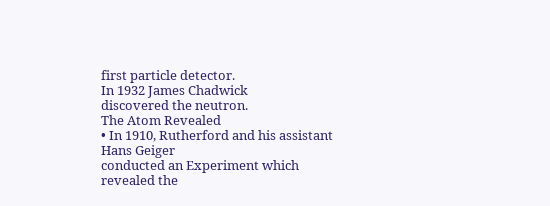first particle detector.
In 1932 James Chadwick
discovered the neutron.
The Atom Revealed
• In 1910, Rutherford and his assistant Hans Geiger
conducted an Experiment which revealed the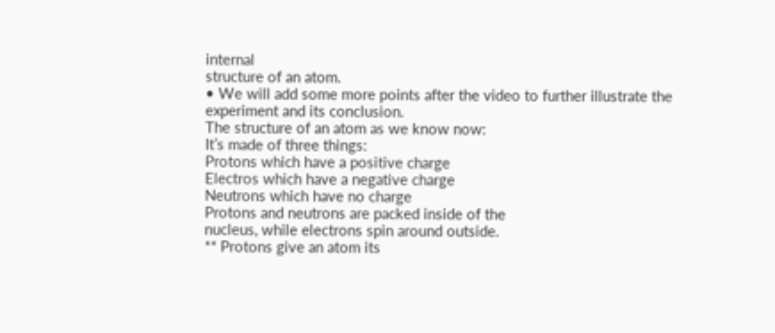internal
structure of an atom.
• We will add some more points after the video to further illustrate the
experiment and its conclusion.
The structure of an atom as we know now:
It’s made of three things:
Protons which have a positive charge
Electros which have a negative charge
Neutrons which have no charge
Protons and neutrons are packed inside of the
nucleus, while electrons spin around outside.
** Protons give an atom its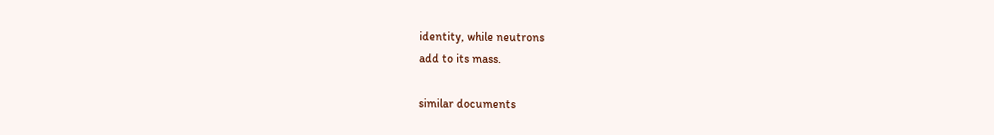identity, while neutrons
add to its mass.

similar documents